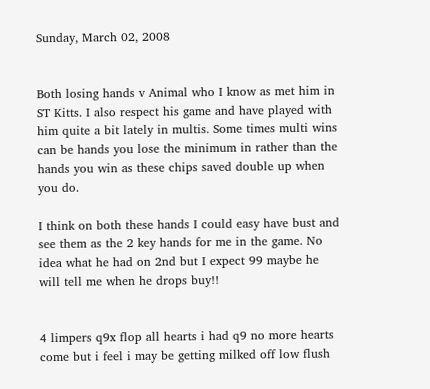Sunday, March 02, 2008


Both losing hands v Animal who I know as met him in ST Kitts. I also respect his game and have played with him quite a bit lately in multis. Some times multi wins can be hands you lose the minimum in rather than the hands you win as these chips saved double up when you do.

I think on both these hands I could easy have bust and see them as the 2 key hands for me in the game. No idea what he had on 2nd but I expect 99 maybe he will tell me when he drops buy!!


4 limpers q9x flop all hearts i had q9 no more hearts come but i feel i may be getting milked off low flush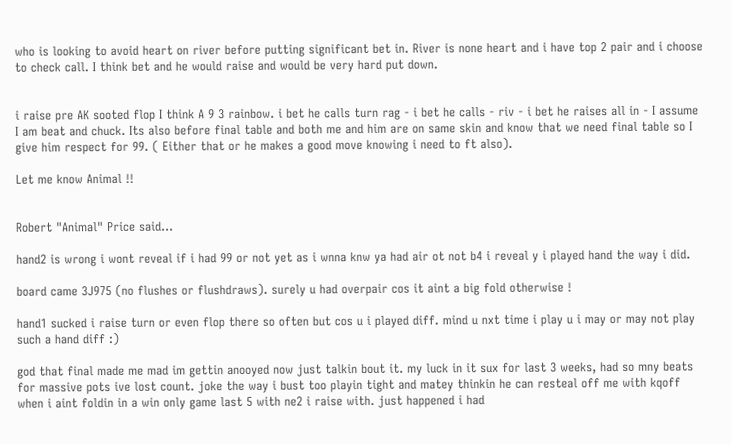who is looking to avoid heart on river before putting significant bet in. River is none heart and i have top 2 pair and i choose to check call. I think bet and he would raise and would be very hard put down.


i raise pre AK sooted flop I think A 9 3 rainbow. i bet he calls turn rag - i bet he calls - riv - i bet he raises all in - I assume I am beat and chuck. Its also before final table and both me and him are on same skin and know that we need final table so I give him respect for 99. ( Either that or he makes a good move knowing i need to ft also).

Let me know Animal !!


Robert "Animal" Price said...

hand2 is wrong i wont reveal if i had 99 or not yet as i wnna knw ya had air ot not b4 i reveal y i played hand the way i did.

board came 3J975 (no flushes or flushdraws). surely u had overpair cos it aint a big fold otherwise !

hand1 sucked i raise turn or even flop there so often but cos u i played diff. mind u nxt time i play u i may or may not play such a hand diff :)

god that final made me mad im gettin anooyed now just talkin bout it. my luck in it sux for last 3 weeks, had so mny beats for massive pots ive lost count. joke the way i bust too playin tight and matey thinkin he can resteal off me with kqoff when i aint foldin in a win only game last 5 with ne2 i raise with. just happened i had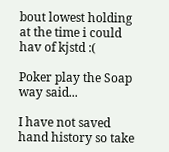bout lowest holding at the time i could hav of kjstd :(

Poker play the Soap way said...

I have not saved hand history so take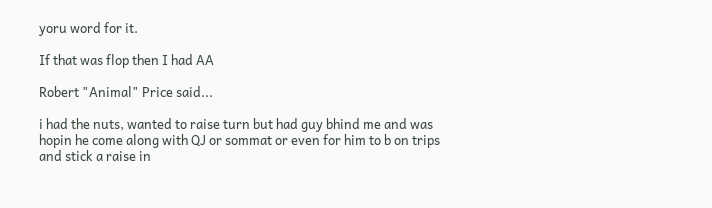yoru word for it.

If that was flop then I had AA

Robert "Animal" Price said...

i had the nuts, wanted to raise turn but had guy bhind me and was hopin he come along with QJ or sommat or even for him to b on trips and stick a raise in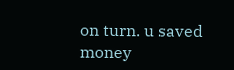on turn. u saved money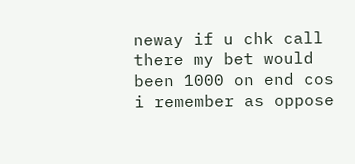neway if u chk call there my bet would been 1000 on end cos i remember as oppose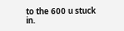to the 600 u stuck in.